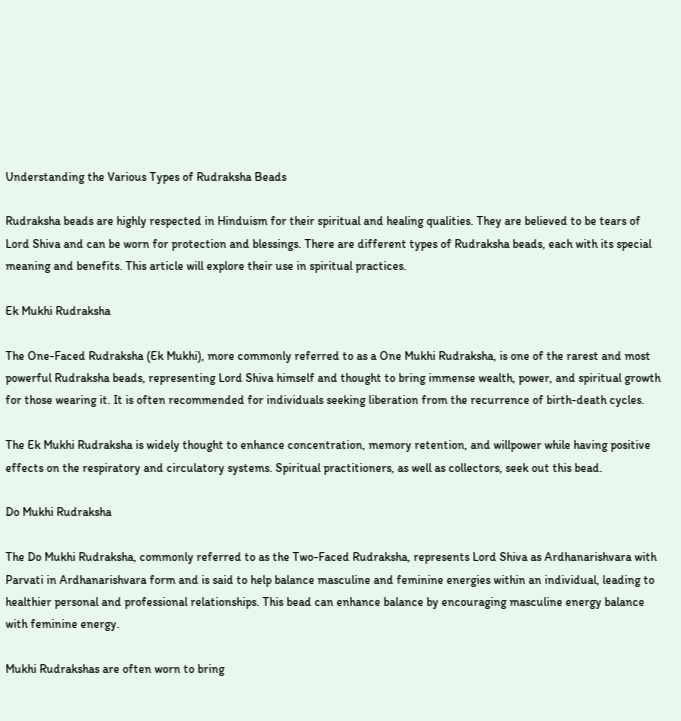Understanding the Various Types of Rudraksha Beads

Rudraksha beads are highly respected in Hinduism for their spiritual and healing qualities. They are believed to be tears of Lord Shiva and can be worn for protection and blessings. There are different types of Rudraksha beads, each with its special meaning and benefits. This article will explore their use in spiritual practices.

Ek Mukhi Rudraksha

The One-Faced Rudraksha (Ek Mukhi), more commonly referred to as a One Mukhi Rudraksha, is one of the rarest and most powerful Rudraksha beads, representing Lord Shiva himself and thought to bring immense wealth, power, and spiritual growth for those wearing it. It is often recommended for individuals seeking liberation from the recurrence of birth-death cycles.

The Ek Mukhi Rudraksha is widely thought to enhance concentration, memory retention, and willpower while having positive effects on the respiratory and circulatory systems. Spiritual practitioners, as well as collectors, seek out this bead.

Do Mukhi Rudraksha

The Do Mukhi Rudraksha, commonly referred to as the Two-Faced Rudraksha, represents Lord Shiva as Ardhanarishvara with Parvati in Ardhanarishvara form and is said to help balance masculine and feminine energies within an individual, leading to healthier personal and professional relationships. This bead can enhance balance by encouraging masculine energy balance with feminine energy.

Mukhi Rudrakshas are often worn to bring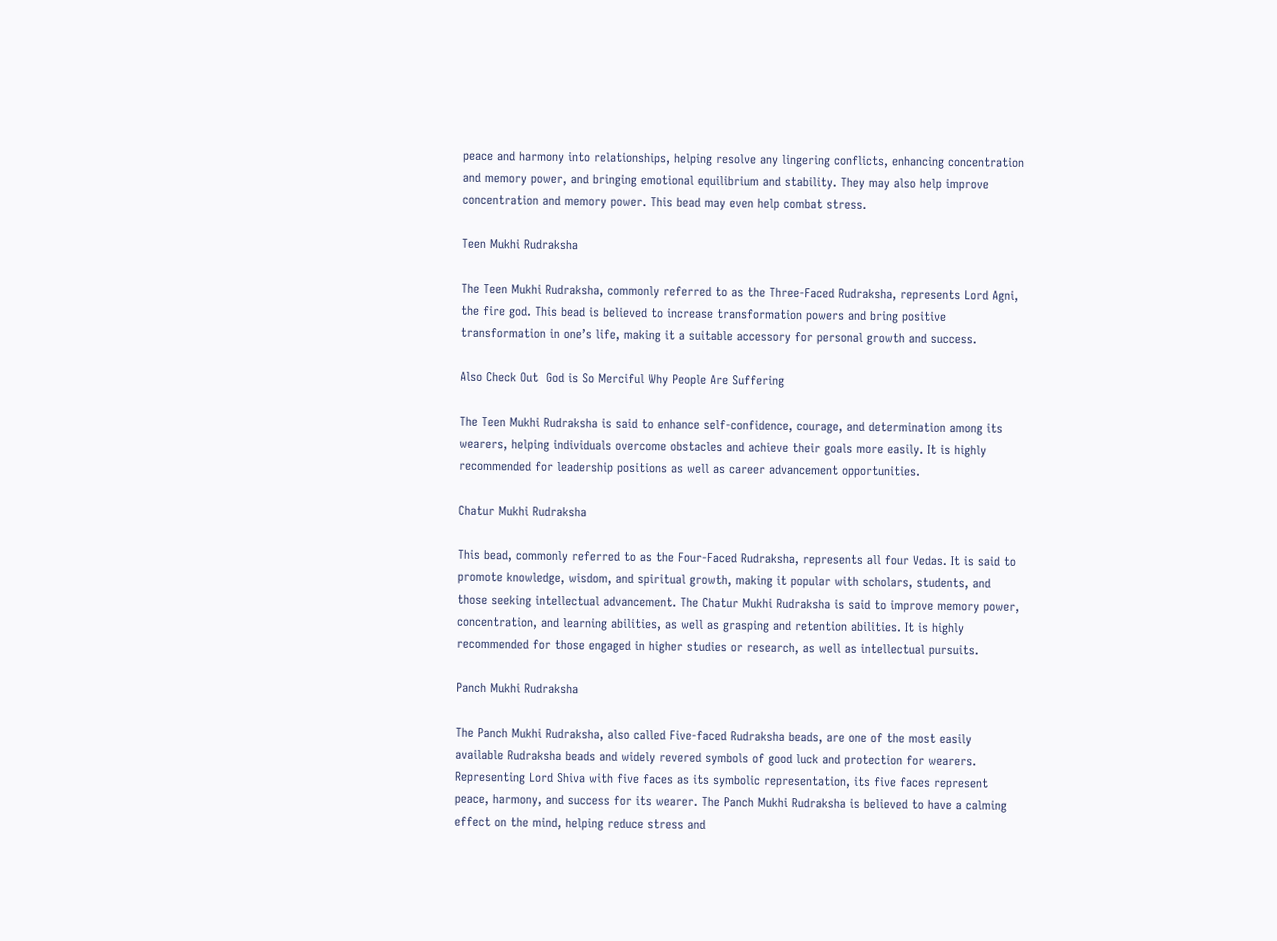peace and harmony into relationships, helping resolve any lingering conflicts, enhancing concentration and memory power, and bringing emotional equilibrium and stability. They may also help improve concentration and memory power. This bead may even help combat stress.

Teen Mukhi Rudraksha

The Teen Mukhi Rudraksha, commonly referred to as the Three-Faced Rudraksha, represents Lord Agni, the fire god. This bead is believed to increase transformation powers and bring positive transformation in one’s life, making it a suitable accessory for personal growth and success.

Also Check Out  God is So Merciful Why People Are Suffering

The Teen Mukhi Rudraksha is said to enhance self-confidence, courage, and determination among its wearers, helping individuals overcome obstacles and achieve their goals more easily. It is highly recommended for leadership positions as well as career advancement opportunities.

Chatur Mukhi Rudraksha

This bead, commonly referred to as the Four-Faced Rudraksha, represents all four Vedas. It is said to promote knowledge, wisdom, and spiritual growth, making it popular with scholars, students, and those seeking intellectual advancement. The Chatur Mukhi Rudraksha is said to improve memory power, concentration, and learning abilities, as well as grasping and retention abilities. It is highly recommended for those engaged in higher studies or research, as well as intellectual pursuits.

Panch Mukhi Rudraksha

The Panch Mukhi Rudraksha, also called Five-faced Rudraksha beads, are one of the most easily available Rudraksha beads and widely revered symbols of good luck and protection for wearers. Representing Lord Shiva with five faces as its symbolic representation, its five faces represent peace, harmony, and success for its wearer. The Panch Mukhi Rudraksha is believed to have a calming effect on the mind, helping reduce stress and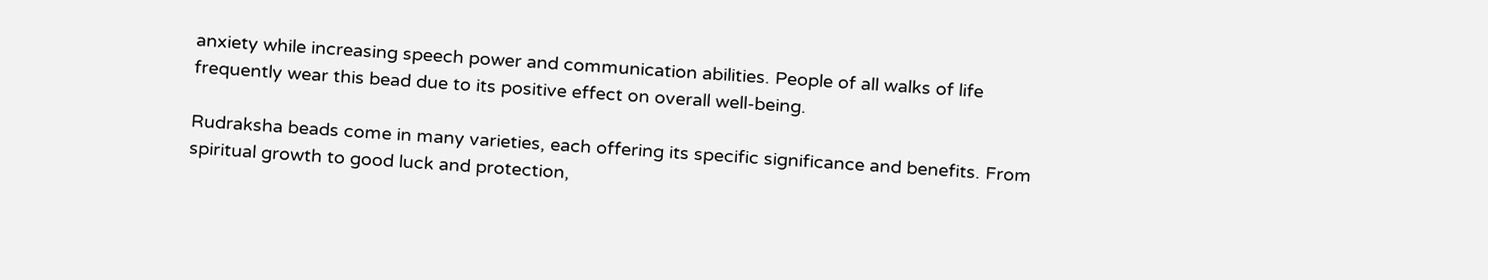anxiety while increasing speech power and communication abilities. People of all walks of life frequently wear this bead due to its positive effect on overall well-being.

Rudraksha beads come in many varieties, each offering its specific significance and benefits. From spiritual growth to good luck and protection,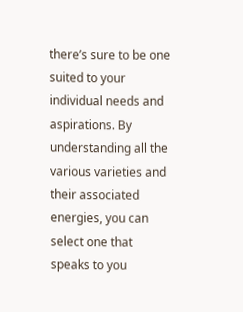there’s sure to be one suited to your individual needs and aspirations. By understanding all the various varieties and their associated energies, you can select one that speaks to you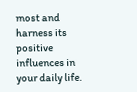most and harness its positive influences in your daily life.